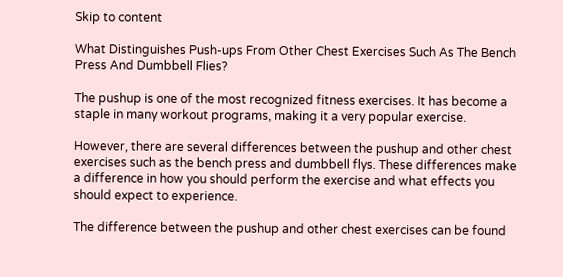Skip to content

What Distinguishes Push-ups From Other Chest Exercises Such As The Bench Press And Dumbbell Flies?

The pushup is one of the most recognized fitness exercises. It has become a staple in many workout programs, making it a very popular exercise.

However, there are several differences between the pushup and other chest exercises such as the bench press and dumbbell flys. These differences make a difference in how you should perform the exercise and what effects you should expect to experience.

The difference between the pushup and other chest exercises can be found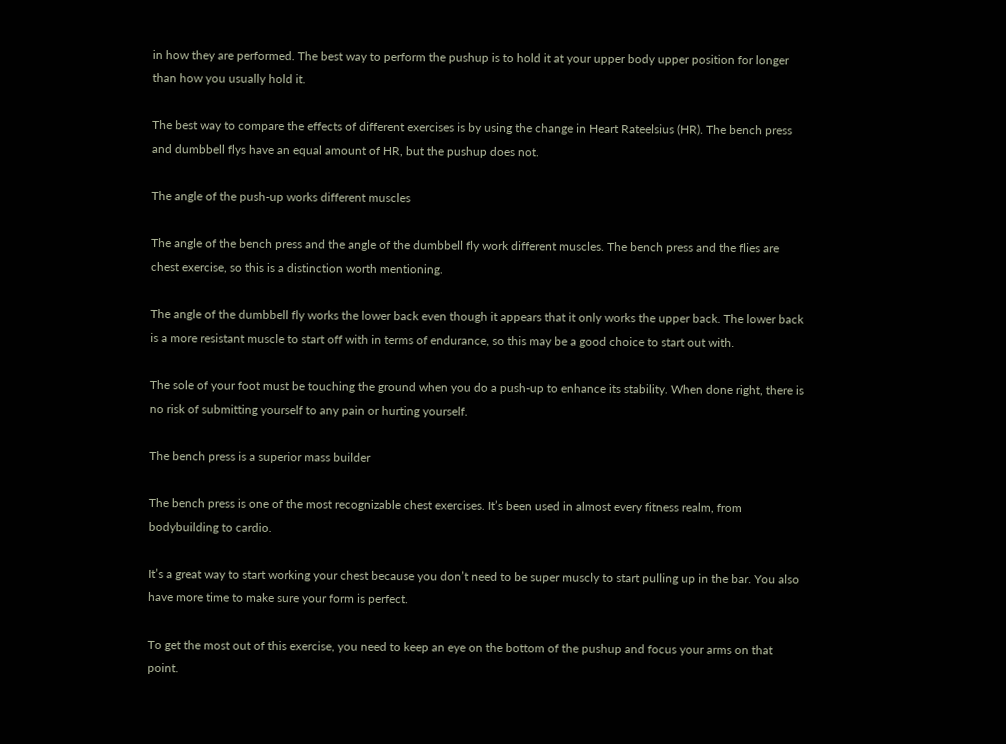in how they are performed. The best way to perform the pushup is to hold it at your upper body upper position for longer than how you usually hold it.

The best way to compare the effects of different exercises is by using the change in Heart Rateelsius (HR). The bench press and dumbbell flys have an equal amount of HR, but the pushup does not.

The angle of the push-up works different muscles

The angle of the bench press and the angle of the dumbbell fly work different muscles. The bench press and the flies are chest exercise, so this is a distinction worth mentioning.

The angle of the dumbbell fly works the lower back even though it appears that it only works the upper back. The lower back is a more resistant muscle to start off with in terms of endurance, so this may be a good choice to start out with.

The sole of your foot must be touching the ground when you do a push-up to enhance its stability. When done right, there is no risk of submitting yourself to any pain or hurting yourself.

The bench press is a superior mass builder

The bench press is one of the most recognizable chest exercises. It’s been used in almost every fitness realm, from bodybuilding to cardio.

It’s a great way to start working your chest because you don’t need to be super muscly to start pulling up in the bar. You also have more time to make sure your form is perfect.

To get the most out of this exercise, you need to keep an eye on the bottom of the pushup and focus your arms on that point.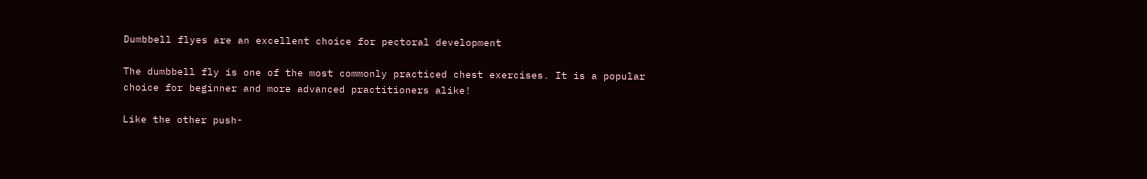Dumbbell flyes are an excellent choice for pectoral development

The dumbbell fly is one of the most commonly practiced chest exercises. It is a popular choice for beginner and more advanced practitioners alike!

Like the other push-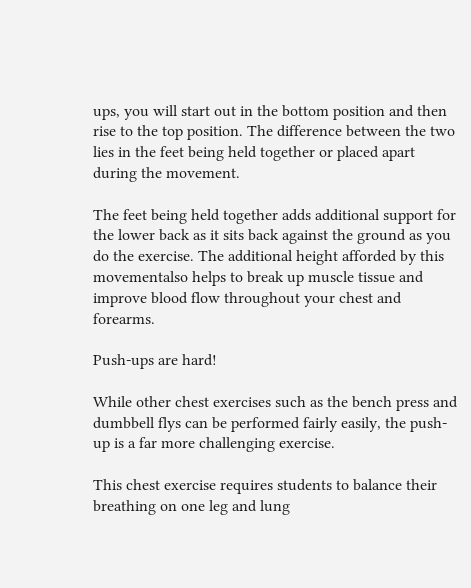ups, you will start out in the bottom position and then rise to the top position. The difference between the two lies in the feet being held together or placed apart during the movement.

The feet being held together adds additional support for the lower back as it sits back against the ground as you do the exercise. The additional height afforded by this movementalso helps to break up muscle tissue and improve blood flow throughout your chest and forearms.

Push-ups are hard!

While other chest exercises such as the bench press and dumbbell flys can be performed fairly easily, the push-up is a far more challenging exercise.

This chest exercise requires students to balance their breathing on one leg and lung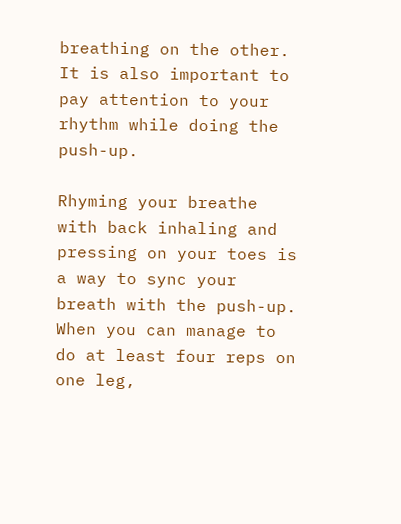breathing on the other. It is also important to pay attention to your rhythm while doing the push-up.

Rhyming your breathe with back inhaling and pressing on your toes is a way to sync your breath with the push-up. When you can manage to do at least four reps on one leg,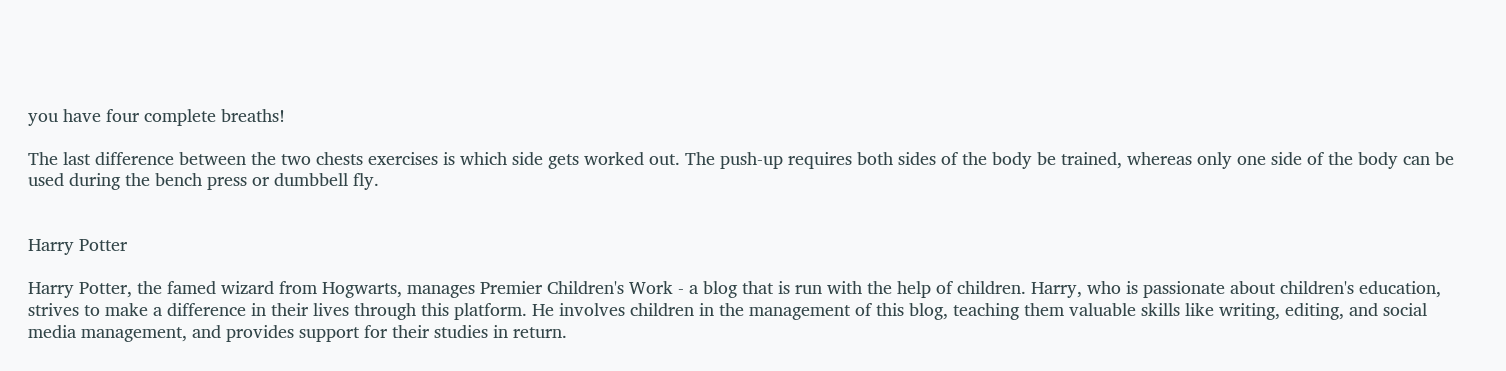you have four complete breaths!

The last difference between the two chests exercises is which side gets worked out. The push-up requires both sides of the body be trained, whereas only one side of the body can be used during the bench press or dumbbell fly.


Harry Potter

Harry Potter, the famed wizard from Hogwarts, manages Premier Children's Work - a blog that is run with the help of children. Harry, who is passionate about children's education, strives to make a difference in their lives through this platform. He involves children in the management of this blog, teaching them valuable skills like writing, editing, and social media management, and provides support for their studies in return.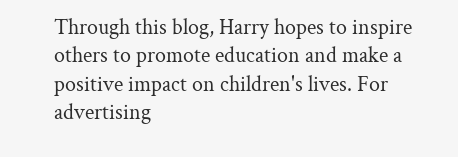Through this blog, Harry hopes to inspire others to promote education and make a positive impact on children's lives. For advertising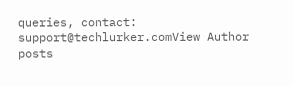queries, contact: support@techlurker.comView Author posts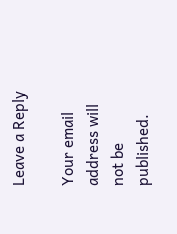Leave a Reply

Your email address will not be published.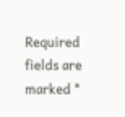Required fields are marked *